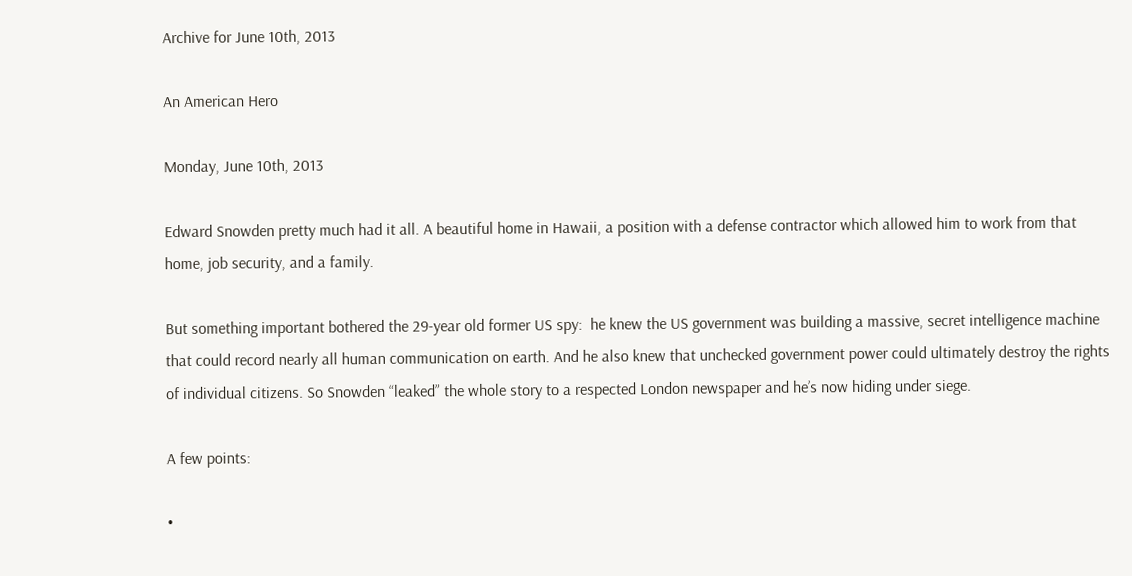Archive for June 10th, 2013

An American Hero

Monday, June 10th, 2013

Edward Snowden pretty much had it all. A beautiful home in Hawaii, a position with a defense contractor which allowed him to work from that home, job security, and a family.

But something important bothered the 29-year old former US spy:  he knew the US government was building a massive, secret intelligence machine that could record nearly all human communication on earth. And he also knew that unchecked government power could ultimately destroy the rights of individual citizens. So Snowden “leaked” the whole story to a respected London newspaper and he’s now hiding under siege.

A few points:

•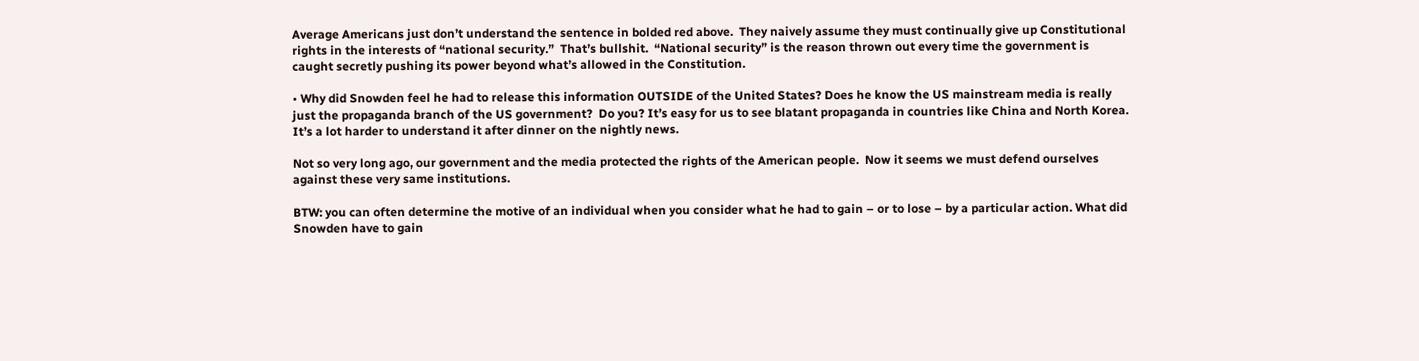Average Americans just don’t understand the sentence in bolded red above.  They naively assume they must continually give up Constitutional rights in the interests of “national security.”  That’s bullshit.  “National security” is the reason thrown out every time the government is caught secretly pushing its power beyond what’s allowed in the Constitution.

• Why did Snowden feel he had to release this information OUTSIDE of the United States? Does he know the US mainstream media is really just the propaganda branch of the US government?  Do you? It’s easy for us to see blatant propaganda in countries like China and North Korea.  It’s a lot harder to understand it after dinner on the nightly news.

Not so very long ago, our government and the media protected the rights of the American people.  Now it seems we must defend ourselves against these very same institutions.

BTW: you can often determine the motive of an individual when you consider what he had to gain – or to lose – by a particular action. What did Snowden have to gain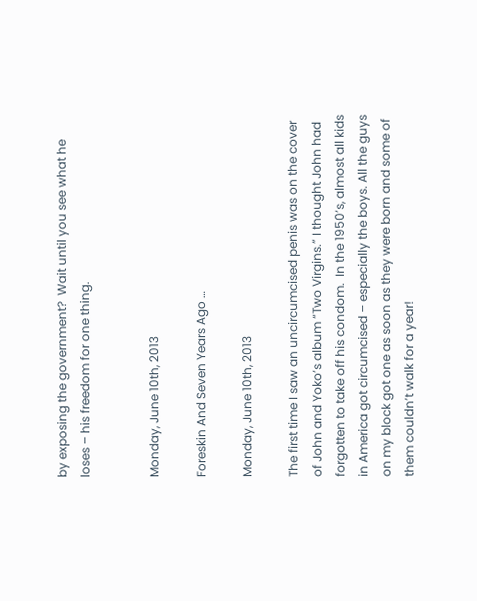by exposing the government?  Wait until you see what he loses – his freedom for one thing.


Monday, June 10th, 2013

Foreskin And Seven Years Ago …

Monday, June 10th, 2013

The first time I saw an uncircumcised penis was on the cover of John and Yoko’s album “Two Virgins.” I thought John had forgotten to take off his condom.  In the 1950’s, almost all kids in America got circumcised – especially the boys. All the guys on my block got one as soon as they were born and some of them couldn’t walk for a year!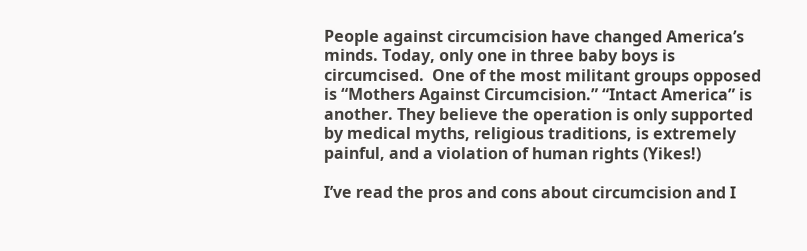People against circumcision have changed America’s minds. Today, only one in three baby boys is circumcised.  One of the most militant groups opposed is “Mothers Against Circumcision.” “Intact America” is another. They believe the operation is only supported by medical myths, religious traditions, is extremely painful, and a violation of human rights (Yikes!)

I’ve read the pros and cons about circumcision and I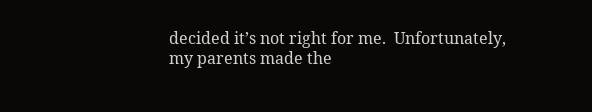decided it’s not right for me.  Unfortunately, my parents made the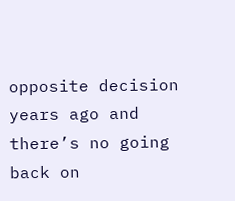opposite decision years ago and there’s no going back on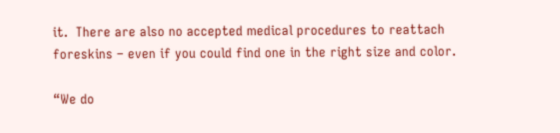it.  There are also no accepted medical procedures to reattach foreskins – even if you could find one in the right size and color.

“We do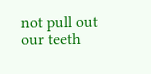not pull out our teeth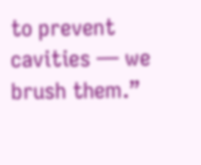to prevent cavities — we brush them.”